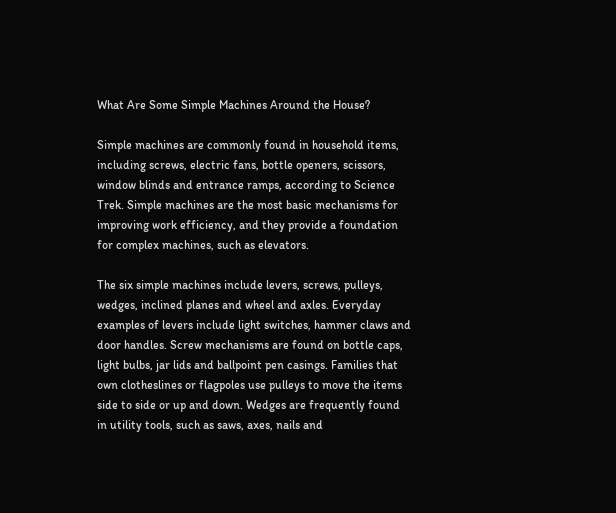What Are Some Simple Machines Around the House?

Simple machines are commonly found in household items, including screws, electric fans, bottle openers, scissors, window blinds and entrance ramps, according to Science Trek. Simple machines are the most basic mechanisms for improving work efficiency, and they provide a foundation for complex machines, such as elevators.

The six simple machines include levers, screws, pulleys, wedges, inclined planes and wheel and axles. Everyday examples of levers include light switches, hammer claws and door handles. Screw mechanisms are found on bottle caps, light bulbs, jar lids and ballpoint pen casings. Families that own clotheslines or flagpoles use pulleys to move the items side to side or up and down. Wedges are frequently found in utility tools, such as saws, axes, nails and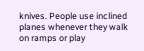knives. People use inclined planes whenever they walk on ramps or play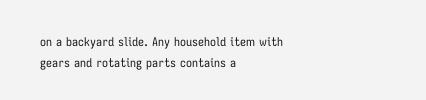on a backyard slide. Any household item with gears and rotating parts contains a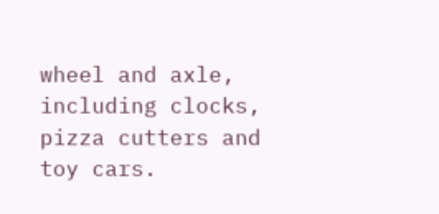wheel and axle, including clocks, pizza cutters and toy cars.